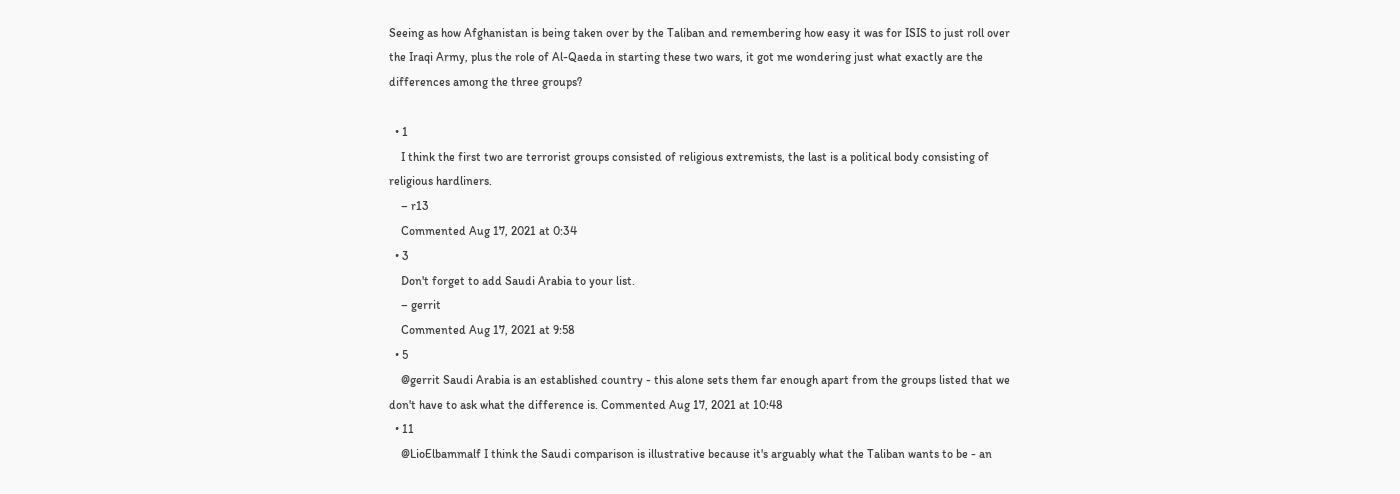Seeing as how Afghanistan is being taken over by the Taliban and remembering how easy it was for ISIS to just roll over the Iraqi Army, plus the role of Al-Qaeda in starting these two wars, it got me wondering just what exactly are the differences among the three groups?

  • 1
    I think the first two are terrorist groups consisted of religious extremists, the last is a political body consisting of religious hardliners.
    – r13
    Commented Aug 17, 2021 at 0:34
  • 3
    Don't forget to add Saudi Arabia to your list.
    – gerrit
    Commented Aug 17, 2021 at 9:58
  • 5
    @gerrit Saudi Arabia is an established country - this alone sets them far enough apart from the groups listed that we don't have to ask what the difference is. Commented Aug 17, 2021 at 10:48
  • 11
    @LioElbammalf I think the Saudi comparison is illustrative because it's arguably what the Taliban wants to be - an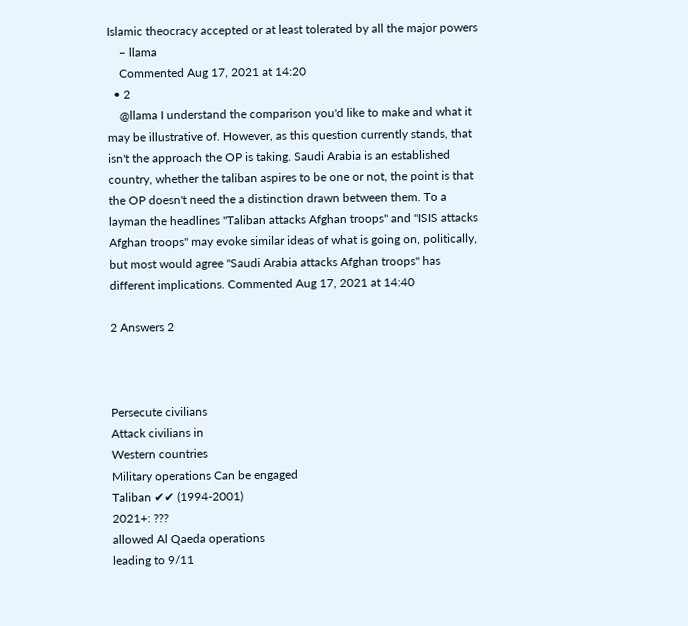Islamic theocracy accepted or at least tolerated by all the major powers
    – llama
    Commented Aug 17, 2021 at 14:20
  • 2
    @llama I understand the comparison you'd like to make and what it may be illustrative of. However, as this question currently stands, that isn't the approach the OP is taking. Saudi Arabia is an established country, whether the taliban aspires to be one or not, the point is that the OP doesn't need the a distinction drawn between them. To a layman the headlines "Taliban attacks Afghan troops" and "ISIS attacks Afghan troops" may evoke similar ideas of what is going on, politically, but most would agree "Saudi Arabia attacks Afghan troops" has different implications. Commented Aug 17, 2021 at 14:40

2 Answers 2



Persecute civilians
Attack civilians in
Western countries
Military operations Can be engaged
Taliban ✔✔ (1994-2001)
2021+: ???
allowed Al Qaeda operations
leading to 9/11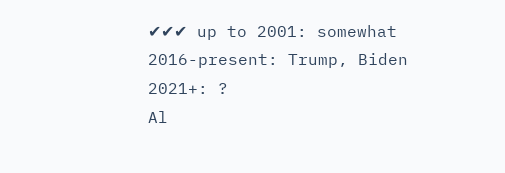✔✔✔ up to 2001: somewhat
2016-present: Trump, Biden
2021+: ?
Al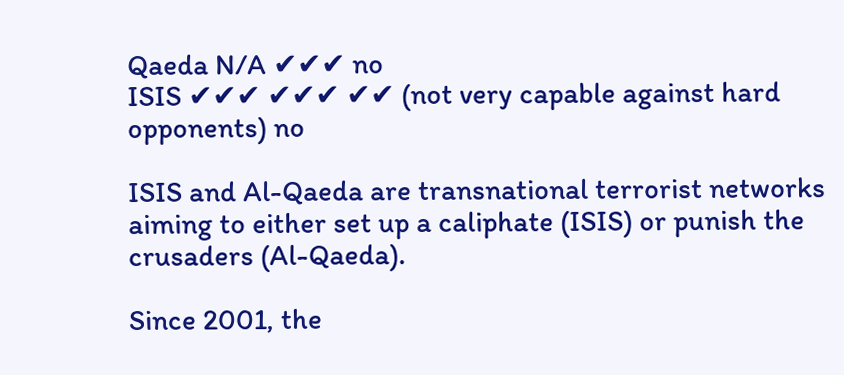Qaeda N/A ✔✔✔ no
ISIS ✔✔✔ ✔✔✔ ✔✔ (not very capable against hard opponents) no

ISIS and Al-Qaeda are transnational terrorist networks aiming to either set up a caliphate (ISIS) or punish the crusaders (Al-Qaeda).

Since 2001, the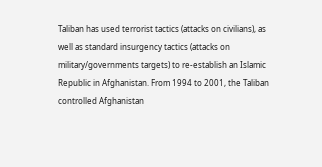Taliban has used terrorist tactics (attacks on civilians), as well as standard insurgency tactics (attacks on military/governments targets) to re-establish an Islamic Republic in Afghanistan. From 1994 to 2001, the Taliban controlled Afghanistan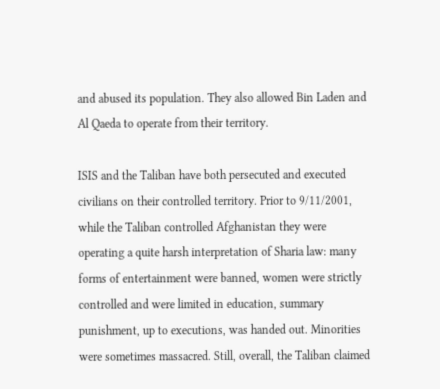and abused its population. They also allowed Bin Laden and Al Qaeda to operate from their territory.

ISIS and the Taliban have both persecuted and executed civilians on their controlled territory. Prior to 9/11/2001, while the Taliban controlled Afghanistan they were operating a quite harsh interpretation of Sharia law: many forms of entertainment were banned, women were strictly controlled and were limited in education, summary punishment, up to executions, was handed out. Minorities were sometimes massacred. Still, overall, the Taliban claimed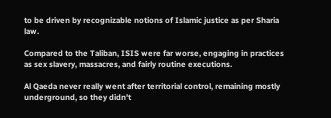to be driven by recognizable notions of Islamic justice as per Sharia law.

Compared to the Taliban, ISIS were far worse, engaging in practices as sex slavery, massacres, and fairly routine executions.

Al Qaeda never really went after territorial control, remaining mostly underground, so they didn't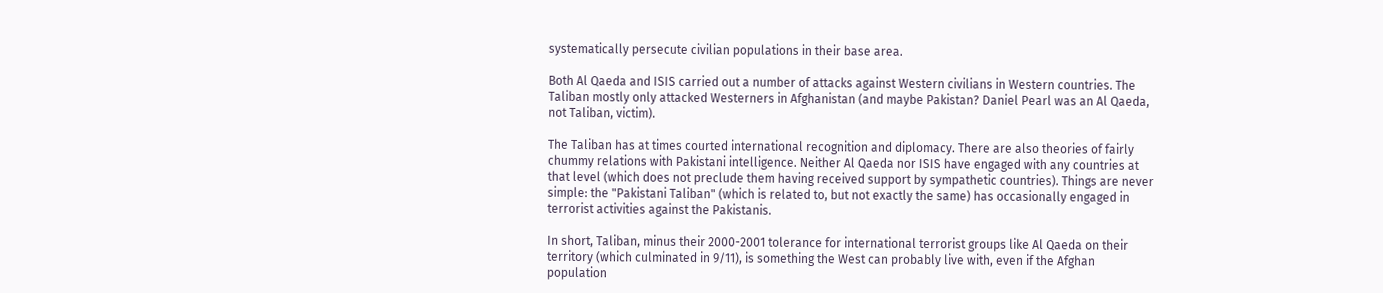systematically persecute civilian populations in their base area.

Both Al Qaeda and ISIS carried out a number of attacks against Western civilians in Western countries. The Taliban mostly only attacked Westerners in Afghanistan (and maybe Pakistan? Daniel Pearl was an Al Qaeda, not Taliban, victim).

The Taliban has at times courted international recognition and diplomacy. There are also theories of fairly chummy relations with Pakistani intelligence. Neither Al Qaeda nor ISIS have engaged with any countries at that level (which does not preclude them having received support by sympathetic countries). Things are never simple: the "Pakistani Taliban" (which is related to, but not exactly the same) has occasionally engaged in terrorist activities against the Pakistanis.

In short, Taliban, minus their 2000-2001 tolerance for international terrorist groups like Al Qaeda on their territory (which culminated in 9/11), is something the West can probably live with, even if the Afghan population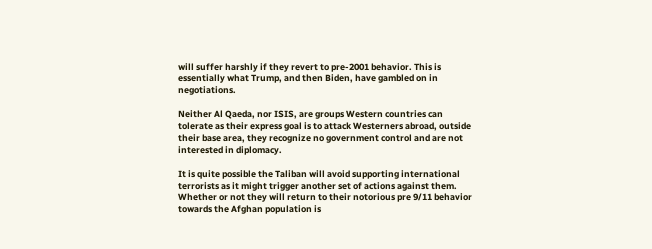will suffer harshly if they revert to pre-2001 behavior. This is essentially what Trump, and then Biden, have gambled on in negotiations.

Neither Al Qaeda, nor ISIS, are groups Western countries can tolerate as their express goal is to attack Westerners abroad, outside their base area, they recognize no government control and are not interested in diplomacy.

It is quite possible the Taliban will avoid supporting international terrorists as it might trigger another set of actions against them. Whether or not they will return to their notorious pre 9/11 behavior towards the Afghan population is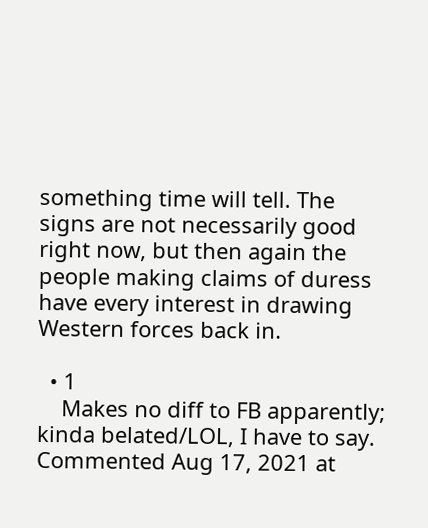something time will tell. The signs are not necessarily good right now, but then again the people making claims of duress have every interest in drawing Western forces back in.

  • 1
    Makes no diff to FB apparently; kinda belated/LOL, I have to say. Commented Aug 17, 2021 at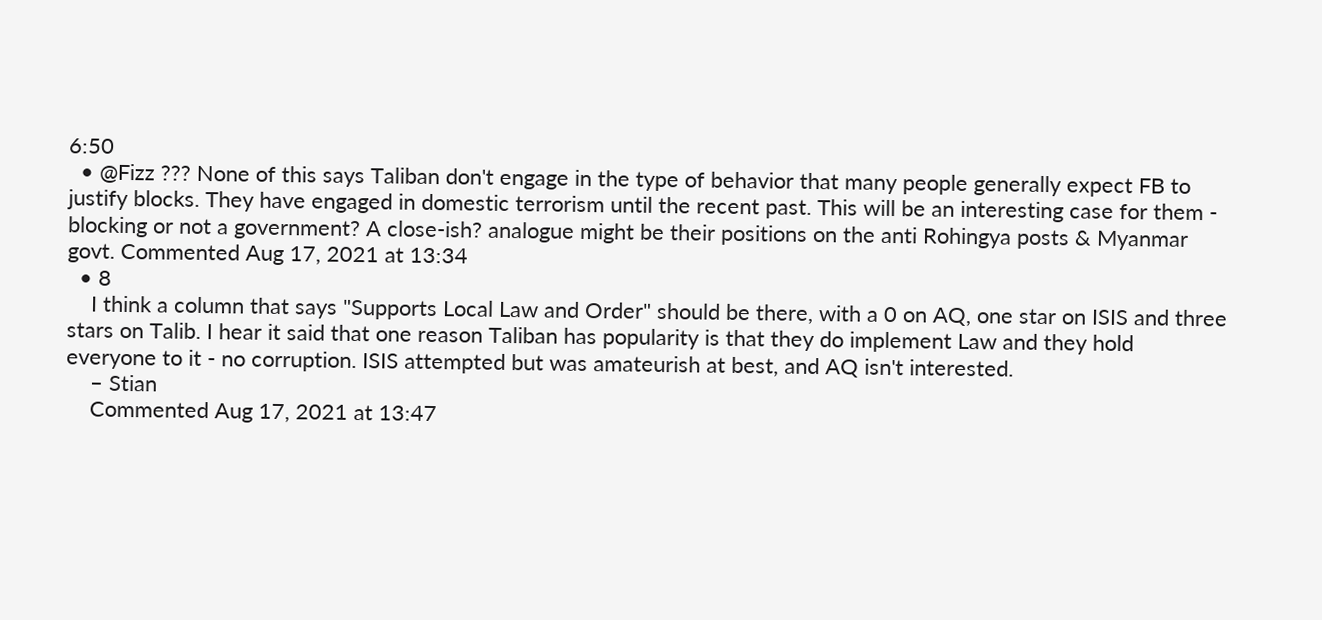6:50
  • @Fizz ??? None of this says Taliban don't engage in the type of behavior that many people generally expect FB to justify blocks. They have engaged in domestic terrorism until the recent past. This will be an interesting case for them - blocking or not a government? A close-ish? analogue might be their positions on the anti Rohingya posts & Myanmar govt. Commented Aug 17, 2021 at 13:34
  • 8
    I think a column that says "Supports Local Law and Order" should be there, with a 0 on AQ, one star on ISIS and three stars on Talib. I hear it said that one reason Taliban has popularity is that they do implement Law and they hold everyone to it - no corruption. ISIS attempted but was amateurish at best, and AQ isn't interested.
    – Stian
    Commented Aug 17, 2021 at 13:47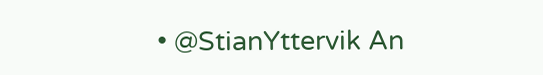• @StianYttervik An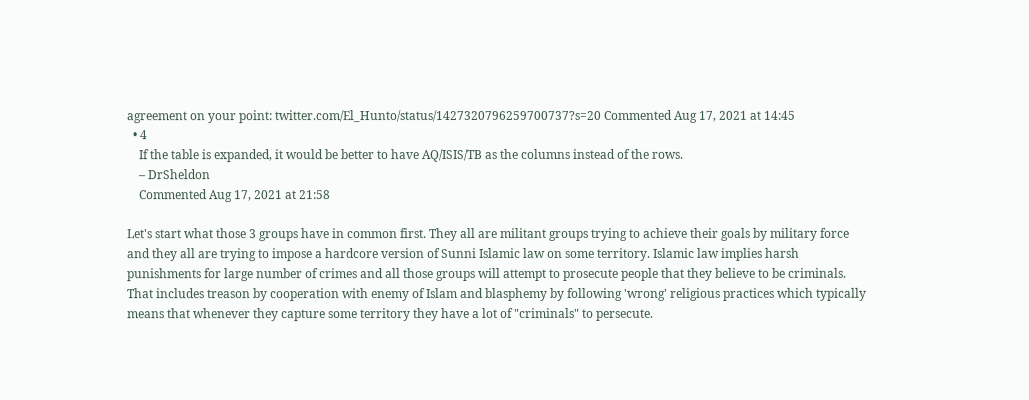agreement on your point: twitter.com/El_Hunto/status/1427320796259700737?s=20 Commented Aug 17, 2021 at 14:45
  • 4
    If the table is expanded, it would be better to have AQ/ISIS/TB as the columns instead of the rows.
    – DrSheldon
    Commented Aug 17, 2021 at 21:58

Let's start what those 3 groups have in common first. They all are militant groups trying to achieve their goals by military force and they all are trying to impose a hardcore version of Sunni Islamic law on some territory. Islamic law implies harsh punishments for large number of crimes and all those groups will attempt to prosecute people that they believe to be criminals. That includes treason by cooperation with enemy of Islam and blasphemy by following 'wrong' religious practices which typically means that whenever they capture some territory they have a lot of "criminals" to persecute.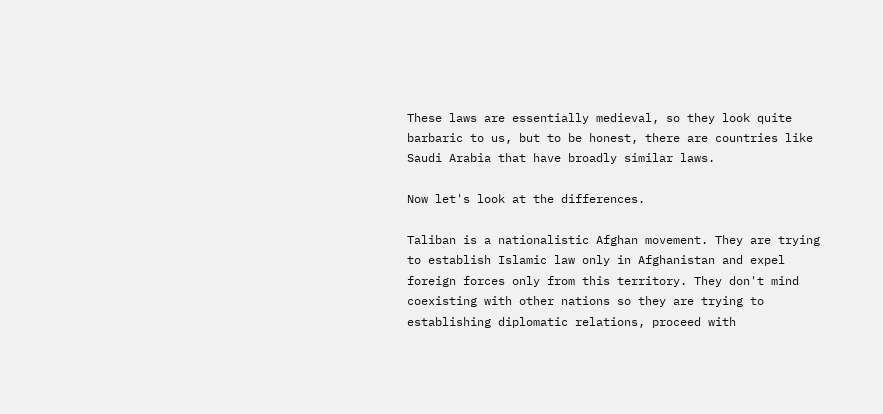These laws are essentially medieval, so they look quite barbaric to us, but to be honest, there are countries like Saudi Arabia that have broadly similar laws.

Now let's look at the differences.

Taliban is a nationalistic Afghan movement. They are trying to establish Islamic law only in Afghanistan and expel foreign forces only from this territory. They don't mind coexisting with other nations so they are trying to establishing diplomatic relations, proceed with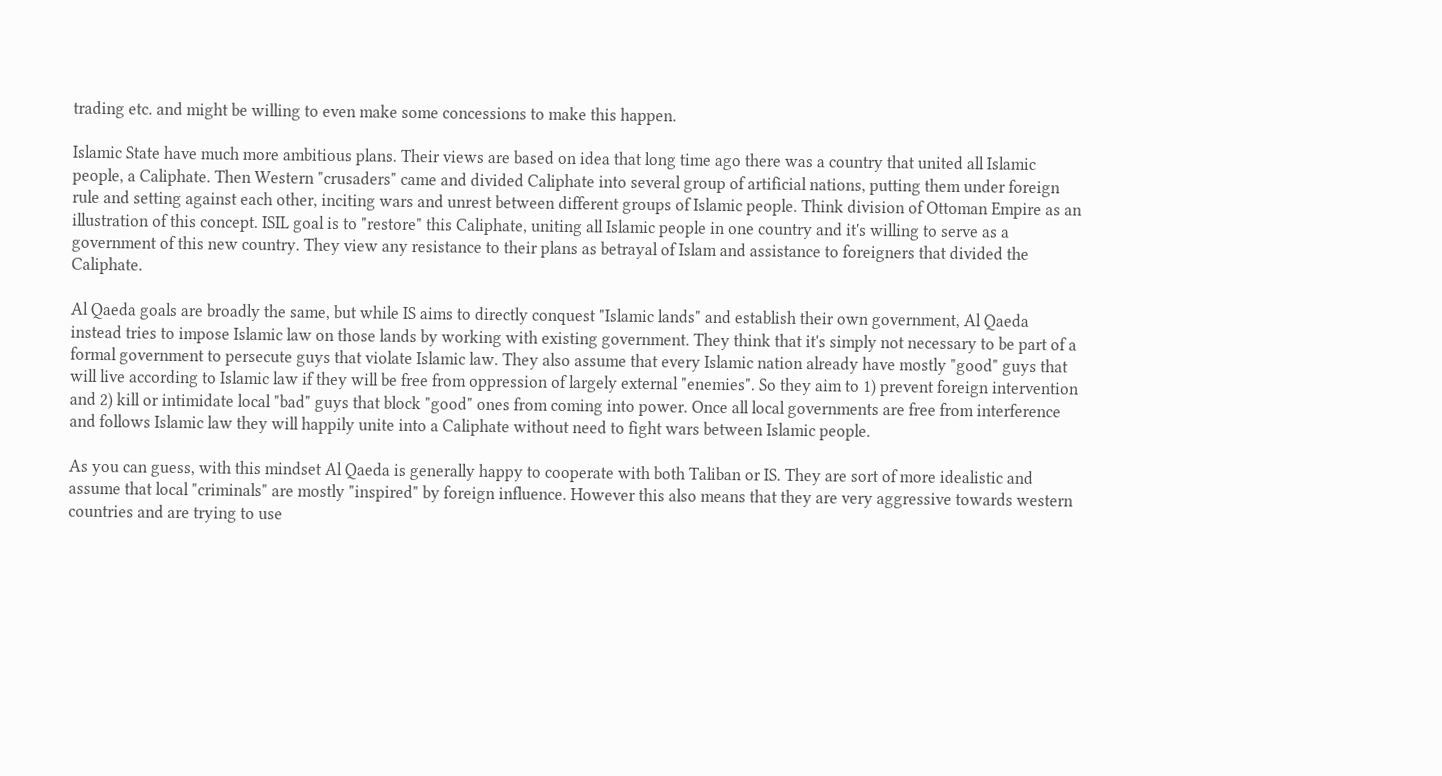trading etc. and might be willing to even make some concessions to make this happen.

Islamic State have much more ambitious plans. Their views are based on idea that long time ago there was a country that united all Islamic people, a Caliphate. Then Western "crusaders" came and divided Caliphate into several group of artificial nations, putting them under foreign rule and setting against each other, inciting wars and unrest between different groups of Islamic people. Think division of Ottoman Empire as an illustration of this concept. ISIL goal is to "restore" this Caliphate, uniting all Islamic people in one country and it's willing to serve as a government of this new country. They view any resistance to their plans as betrayal of Islam and assistance to foreigners that divided the Caliphate.

Al Qaeda goals are broadly the same, but while IS aims to directly conquest "Islamic lands" and establish their own government, Al Qaeda instead tries to impose Islamic law on those lands by working with existing government. They think that it's simply not necessary to be part of a formal government to persecute guys that violate Islamic law. They also assume that every Islamic nation already have mostly "good" guys that will live according to Islamic law if they will be free from oppression of largely external "enemies". So they aim to 1) prevent foreign intervention and 2) kill or intimidate local "bad" guys that block "good" ones from coming into power. Once all local governments are free from interference and follows Islamic law they will happily unite into a Caliphate without need to fight wars between Islamic people.

As you can guess, with this mindset Al Qaeda is generally happy to cooperate with both Taliban or IS. They are sort of more idealistic and assume that local "criminals" are mostly "inspired" by foreign influence. However this also means that they are very aggressive towards western countries and are trying to use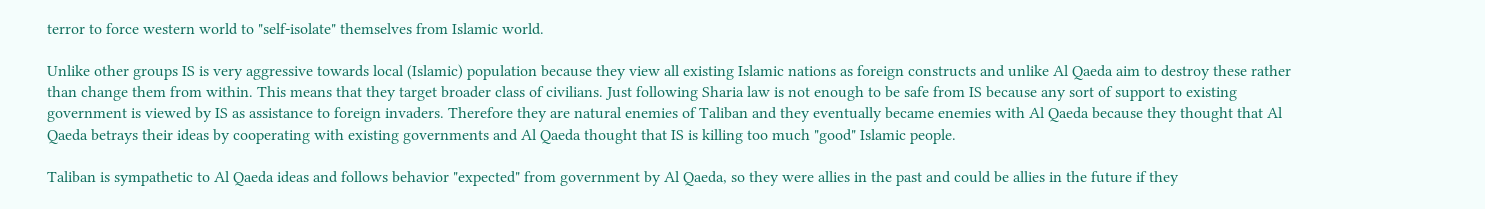terror to force western world to "self-isolate" themselves from Islamic world.

Unlike other groups IS is very aggressive towards local (Islamic) population because they view all existing Islamic nations as foreign constructs and unlike Al Qaeda aim to destroy these rather than change them from within. This means that they target broader class of civilians. Just following Sharia law is not enough to be safe from IS because any sort of support to existing government is viewed by IS as assistance to foreign invaders. Therefore they are natural enemies of Taliban and they eventually became enemies with Al Qaeda because they thought that Al Qaeda betrays their ideas by cooperating with existing governments and Al Qaeda thought that IS is killing too much "good" Islamic people.

Taliban is sympathetic to Al Qaeda ideas and follows behavior "expected" from government by Al Qaeda, so they were allies in the past and could be allies in the future if they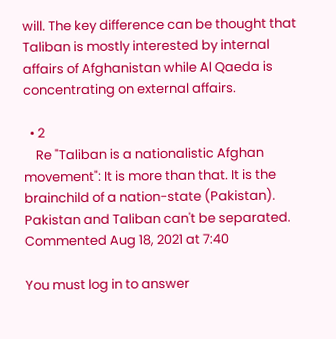will. The key difference can be thought that Taliban is mostly interested by internal affairs of Afghanistan while Al Qaeda is concentrating on external affairs.

  • 2
    Re "Taliban is a nationalistic Afghan movement": It is more than that. It is the brainchild of a nation-state (Pakistan). Pakistan and Taliban can't be separated. Commented Aug 18, 2021 at 7:40

You must log in to answer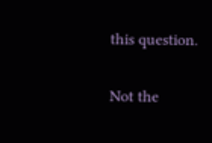this question.

Not the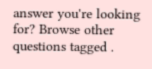answer you're looking for? Browse other questions tagged .